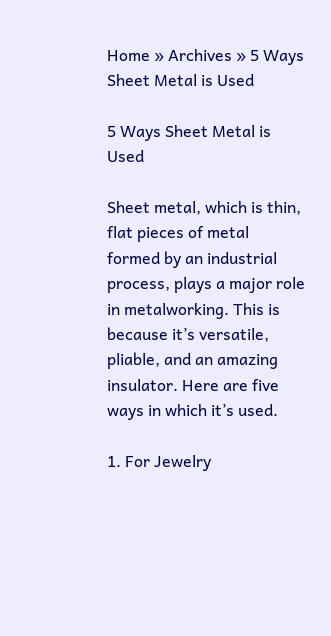Home » Archives » 5 Ways Sheet Metal is Used

5 Ways Sheet Metal is Used

Sheet metal, which is thin, flat pieces of metal formed by an industrial process, plays a major role in metalworking. This is because it’s versatile, pliable, and an amazing insulator. Here are five ways in which it’s used.

1. For Jewelry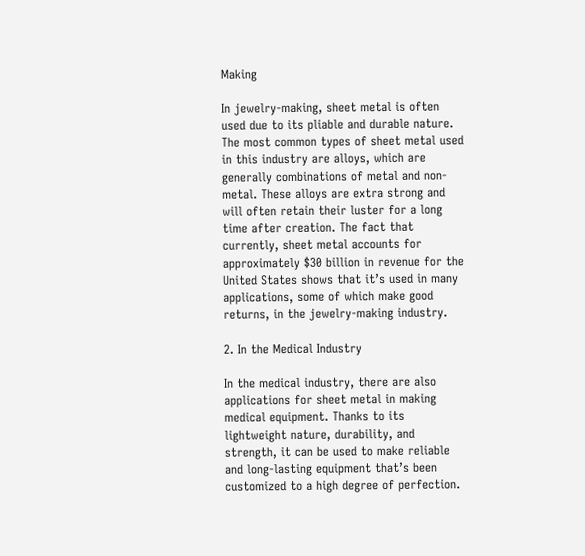Making

In jewelry-making, sheet metal is often used due to its pliable and durable nature. The most common types of sheet metal used in this industry are alloys, which are generally combinations of metal and non-metal. These alloys are extra strong and will often retain their luster for a long time after creation. The fact that currently, sheet metal accounts for approximately $30 billion in revenue for the United States shows that it’s used in many applications, some of which make good returns, in the jewelry-making industry.

2. In the Medical Industry

In the medical industry, there are also applications for sheet metal in making medical equipment. Thanks to its lightweight nature, durability, and strength, it can be used to make reliable and long-lasting equipment that’s been customized to a high degree of perfection.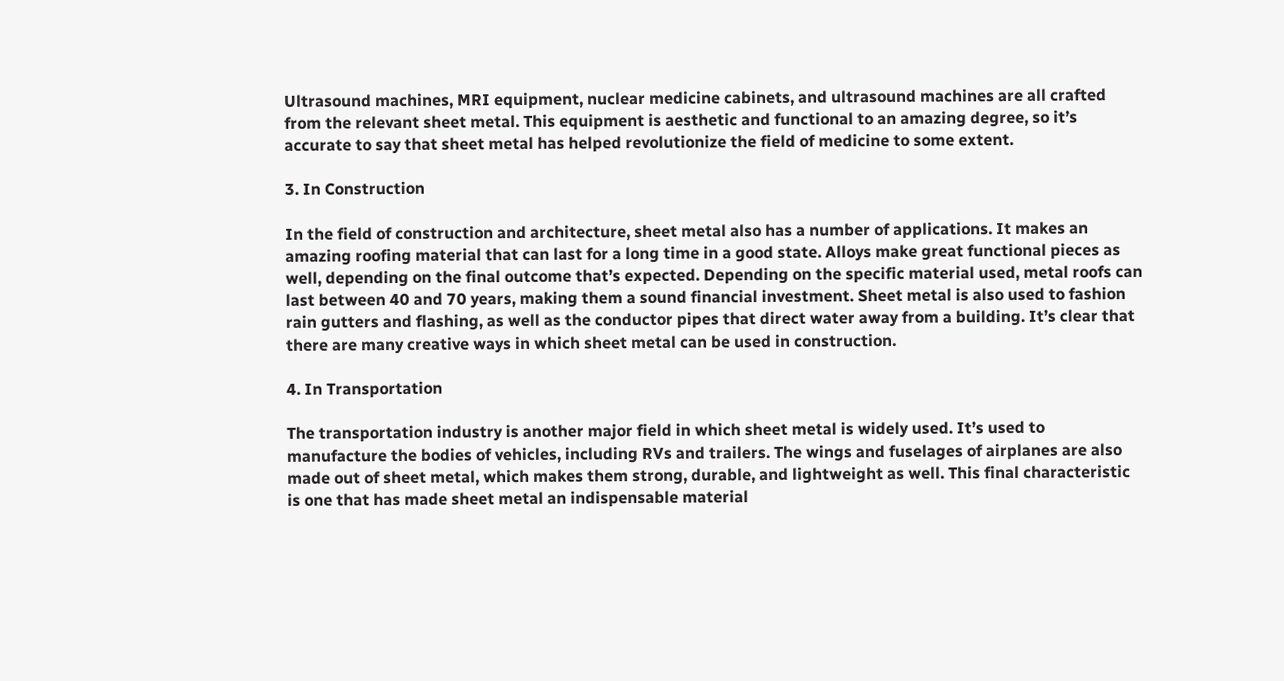Ultrasound machines, MRI equipment, nuclear medicine cabinets, and ultrasound machines are all crafted from the relevant sheet metal. This equipment is aesthetic and functional to an amazing degree, so it’s accurate to say that sheet metal has helped revolutionize the field of medicine to some extent.

3. In Construction

In the field of construction and architecture, sheet metal also has a number of applications. It makes an amazing roofing material that can last for a long time in a good state. Alloys make great functional pieces as well, depending on the final outcome that’s expected. Depending on the specific material used, metal roofs can last between 40 and 70 years, making them a sound financial investment. Sheet metal is also used to fashion rain gutters and flashing, as well as the conductor pipes that direct water away from a building. It’s clear that there are many creative ways in which sheet metal can be used in construction.

4. In Transportation

The transportation industry is another major field in which sheet metal is widely used. It’s used to manufacture the bodies of vehicles, including RVs and trailers. The wings and fuselages of airplanes are also made out of sheet metal, which makes them strong, durable, and lightweight as well. This final characteristic is one that has made sheet metal an indispensable material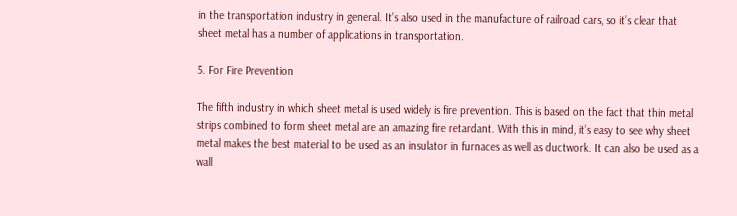in the transportation industry in general. It’s also used in the manufacture of railroad cars, so it’s clear that sheet metal has a number of applications in transportation.

5. For Fire Prevention

The fifth industry in which sheet metal is used widely is fire prevention. This is based on the fact that thin metal strips combined to form sheet metal are an amazing fire retardant. With this in mind, it’s easy to see why sheet metal makes the best material to be used as an insulator in furnaces as well as ductwork. It can also be used as a wall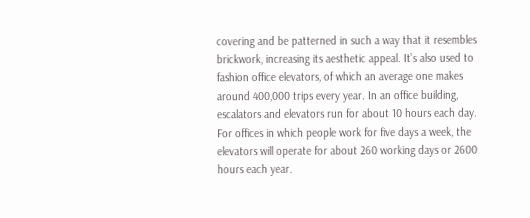covering and be patterned in such a way that it resembles brickwork, increasing its aesthetic appeal. It’s also used to fashion office elevators, of which an average one makes around 400,000 trips every year. In an office building, escalators and elevators run for about 10 hours each day. For offices in which people work for five days a week, the elevators will operate for about 260 working days or 2600 hours each year.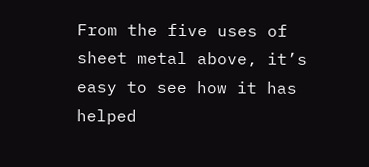From the five uses of sheet metal above, it’s easy to see how it has helped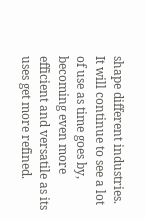shape different industries. It will continue to see a lot of use as time goes by, becoming even more efficient and versatile as its uses get more refined.